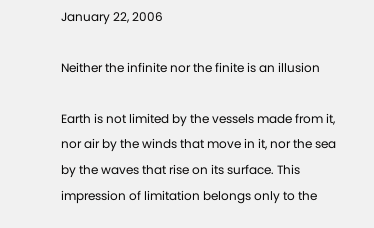January 22, 2006

Neither the infinite nor the finite is an illusion

Earth is not limited by the vessels made from it, nor air by the winds that move in it, nor the sea by the waves that rise on its surface. This impression of limitation belongs only to the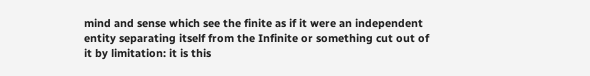mind and sense which see the finite as if it were an independent entity separating itself from the Infinite or something cut out of it by limitation: it is this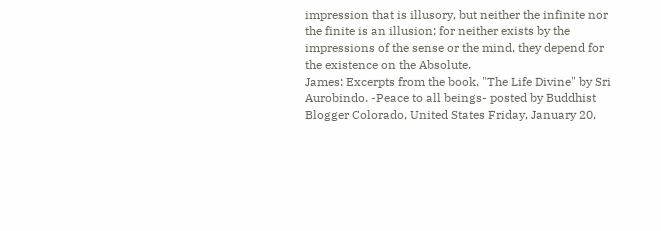impression that is illusory, but neither the infinite nor the finite is an illusion; for neither exists by the impressions of the sense or the mind, they depend for the existence on the Absolute.
James: Excerpts from the book, "The Life Divine" by Sri Aurobindo. -Peace to all beings- posted by Buddhist Blogger Colorado, United States Friday, January 20,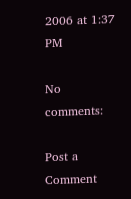2006 at 1:37 PM

No comments:

Post a Comment